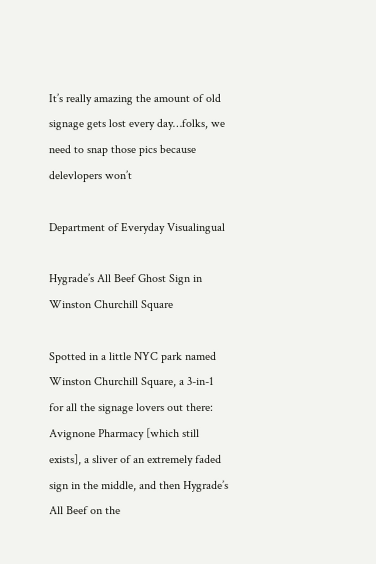It’s really amazing the amount of old signage gets lost every day…folks, we need to snap those pics because delevlopers won’t

Department of Everyday Visualingual

Hygrade’s All Beef Ghost Sign in Winston Churchill Square

Spotted in a little NYC park named Winston Churchill Square, a 3-in-1 for all the signage lovers out there: Avignone Pharmacy [which still exists], a sliver of an extremely faded sign in the middle, and then Hygrade’s All Beef on the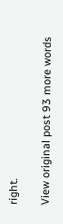right.

View original post 93 more words